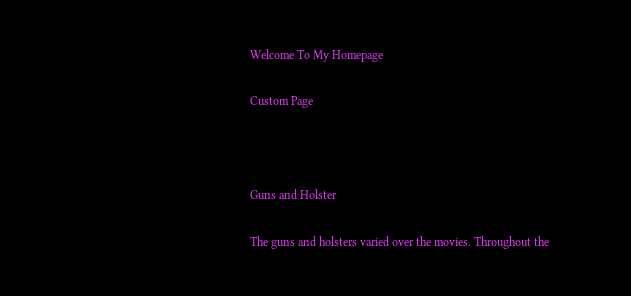Welcome To My Homepage

Custom Page



Guns and Holster

The guns and holsters varied over the movies. Throughout the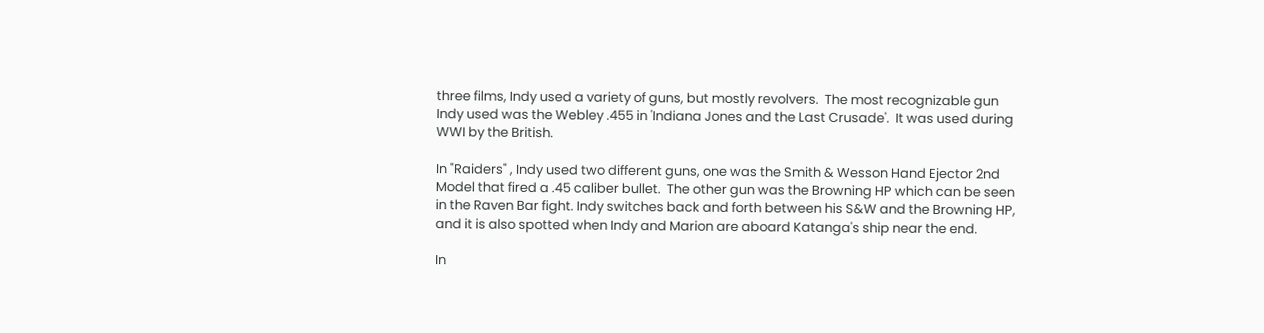three films, Indy used a variety of guns, but mostly revolvers.  The most recognizable gun Indy used was the Webley .455 in 'Indiana Jones and the Last Crusade'.  It was used during WWI by the British.

In "Raiders" , Indy used two different guns, one was the Smith & Wesson Hand Ejector 2nd Model that fired a .45 caliber bullet.  The other gun was the Browning HP which can be seen in the Raven Bar fight. Indy switches back and forth between his S&W and the Browning HP, and it is also spotted when Indy and Marion are aboard Katanga's ship near the end.

In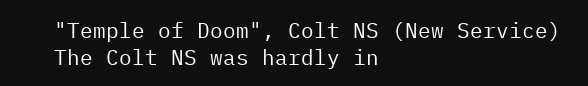"Temple of Doom", Colt NS (New Service) The Colt NS was hardly in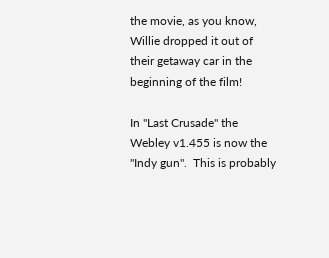the movie, as you know, Willie dropped it out of their getaway car in the beginning of the film!

In "Last Crusade" the Webley v1.455 is now the "Indy gun".  This is probably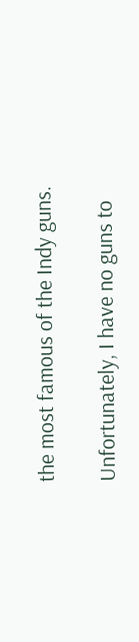the most famous of the Indy guns.

Unfortunately, I have no guns to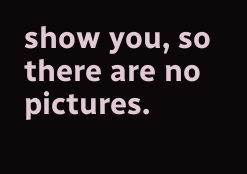show you, so there are no pictures.